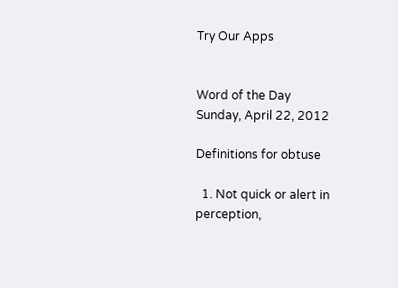Try Our Apps


Word of the Day
Sunday, April 22, 2012

Definitions for obtuse

  1. Not quick or alert in perception,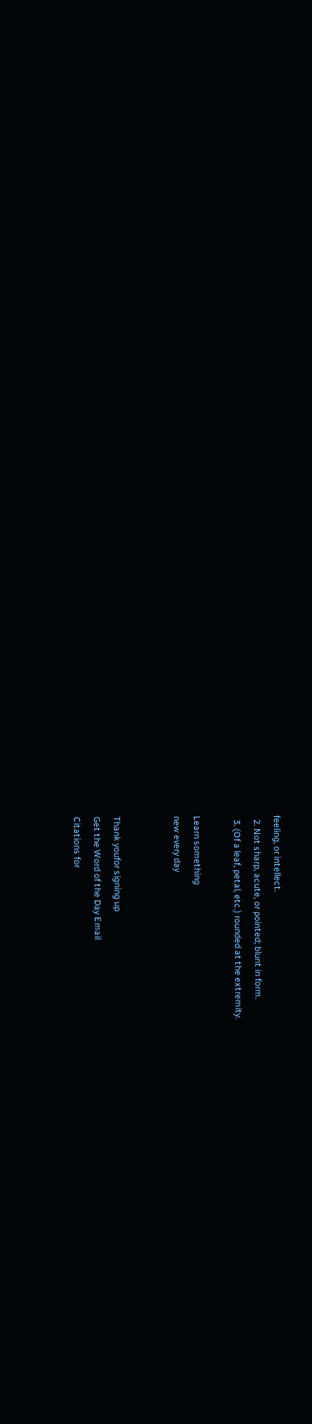feeling, or intellect.
  2. Not sharp, acute, or pointed; blunt in form.
  3. (Of a leaf, petal, etc.) rounded at the extremity.

Learn something
new every day


Thank youfor signing up
Get the Word of the Day Email
Citations for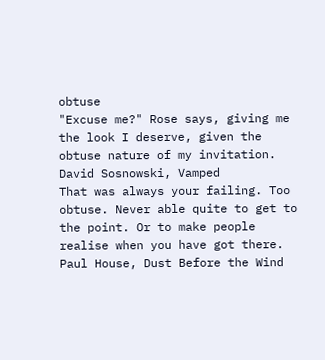obtuse
"Excuse me?" Rose says, giving me the look I deserve, given the obtuse nature of my invitation. David Sosnowski, Vamped
That was always your failing. Too obtuse. Never able quite to get to the point. Or to make people realise when you have got there. Paul House, Dust Before the Wind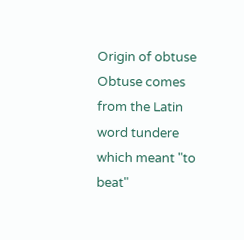Origin of obtuse
Obtuse comes from the Latin word tundere which meant "to beat"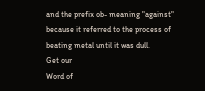and the prefix ob- meaning "against" because it referred to the process of beating metal until it was dull.
Get our
Word of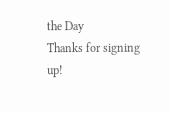the Day
Thanks for signing up!